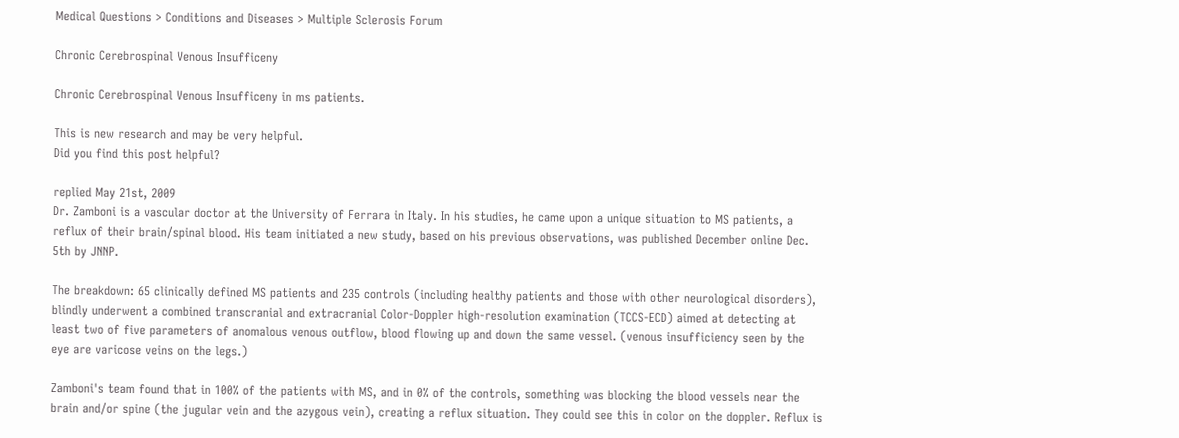Medical Questions > Conditions and Diseases > Multiple Sclerosis Forum

Chronic Cerebrospinal Venous Insufficeny

Chronic Cerebrospinal Venous Insufficeny in ms patients.

This is new research and may be very helpful.
Did you find this post helpful?

replied May 21st, 2009
Dr. Zamboni is a vascular doctor at the University of Ferrara in Italy. In his studies, he came upon a unique situation to MS patients, a reflux of their brain/spinal blood. His team initiated a new study, based on his previous observations, was published December online Dec. 5th by JNNP.

The breakdown: 65 clinically defined MS patients and 235 controls (including healthy patients and those with other neurological disorders), blindly underwent a combined transcranial and extracranial Color-Doppler high-resolution examination (TCCS-ECD) aimed at detecting at least two of five parameters of anomalous venous outflow, blood flowing up and down the same vessel. (venous insufficiency seen by the eye are varicose veins on the legs.)

Zamboni's team found that in 100% of the patients with MS, and in 0% of the controls, something was blocking the blood vessels near the brain and/or spine (the jugular vein and the azygous vein), creating a reflux situation. They could see this in color on the doppler. Reflux is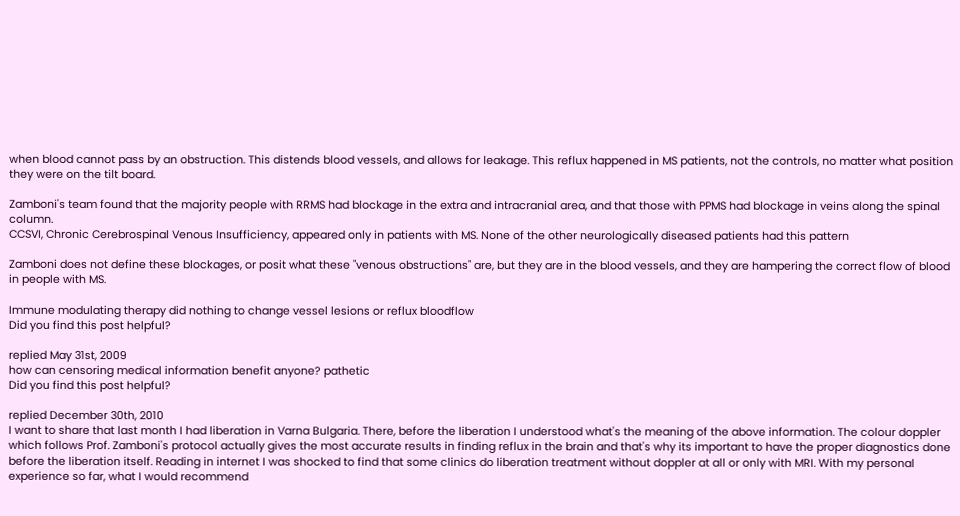when blood cannot pass by an obstruction. This distends blood vessels, and allows for leakage. This reflux happened in MS patients, not the controls, no matter what position they were on the tilt board.

Zamboni's team found that the majority people with RRMS had blockage in the extra and intracranial area, and that those with PPMS had blockage in veins along the spinal column.
CCSVI, Chronic Cerebrospinal Venous Insufficiency, appeared only in patients with MS. None of the other neurologically diseased patients had this pattern

Zamboni does not define these blockages, or posit what these "venous obstructions" are, but they are in the blood vessels, and they are hampering the correct flow of blood in people with MS.

Immune modulating therapy did nothing to change vessel lesions or reflux bloodflow
Did you find this post helpful?

replied May 31st, 2009
how can censoring medical information benefit anyone? pathetic
Did you find this post helpful?

replied December 30th, 2010
I want to share that last month I had liberation in Varna Bulgaria. There, before the liberation I understood what's the meaning of the above information. The colour doppler which follows Prof. Zamboni's protocol actually gives the most accurate results in finding reflux in the brain and that's why its important to have the proper diagnostics done before the liberation itself. Reading in internet I was shocked to find that some clinics do liberation treatment without doppler at all or only with MRI. With my personal experience so far, what I would recommend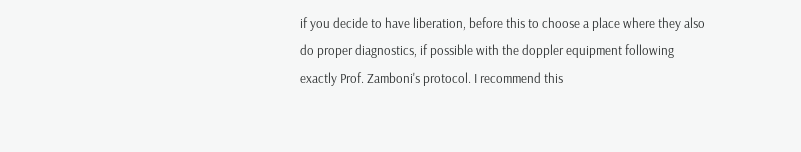if you decide to have liberation, before this to choose a place where they also do proper diagnostics, if possible with the doppler equipment following exactly Prof. Zamboni's protocol. I recommend this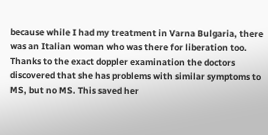because while I had my treatment in Varna Bulgaria, there was an Italian woman who was there for liberation too. Thanks to the exact doppler examination the doctors discovered that she has problems with similar symptoms to MS, but no MS. This saved her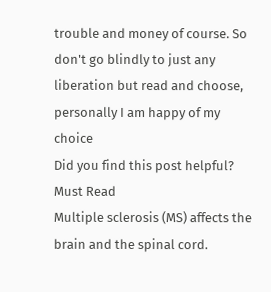trouble and money of course. So don't go blindly to just any liberation but read and choose, personally I am happy of my choice
Did you find this post helpful?
Must Read
Multiple sclerosis (MS) affects the brain and the spinal cord.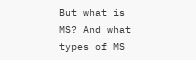But what is MS? And what types of MS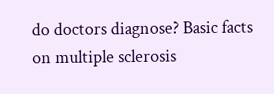do doctors diagnose? Basic facts on multiple sclerosis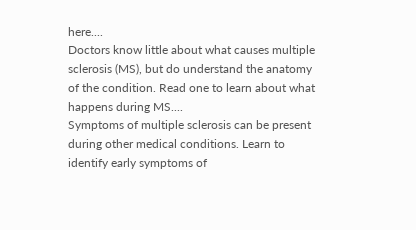here....
Doctors know little about what causes multiple sclerosis (MS), but do understand the anatomy of the condition. Read one to learn about what happens during MS....
Symptoms of multiple sclerosis can be present during other medical conditions. Learn to identify early symptoms of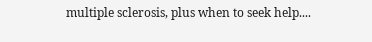multiple sclerosis, plus when to seek help....